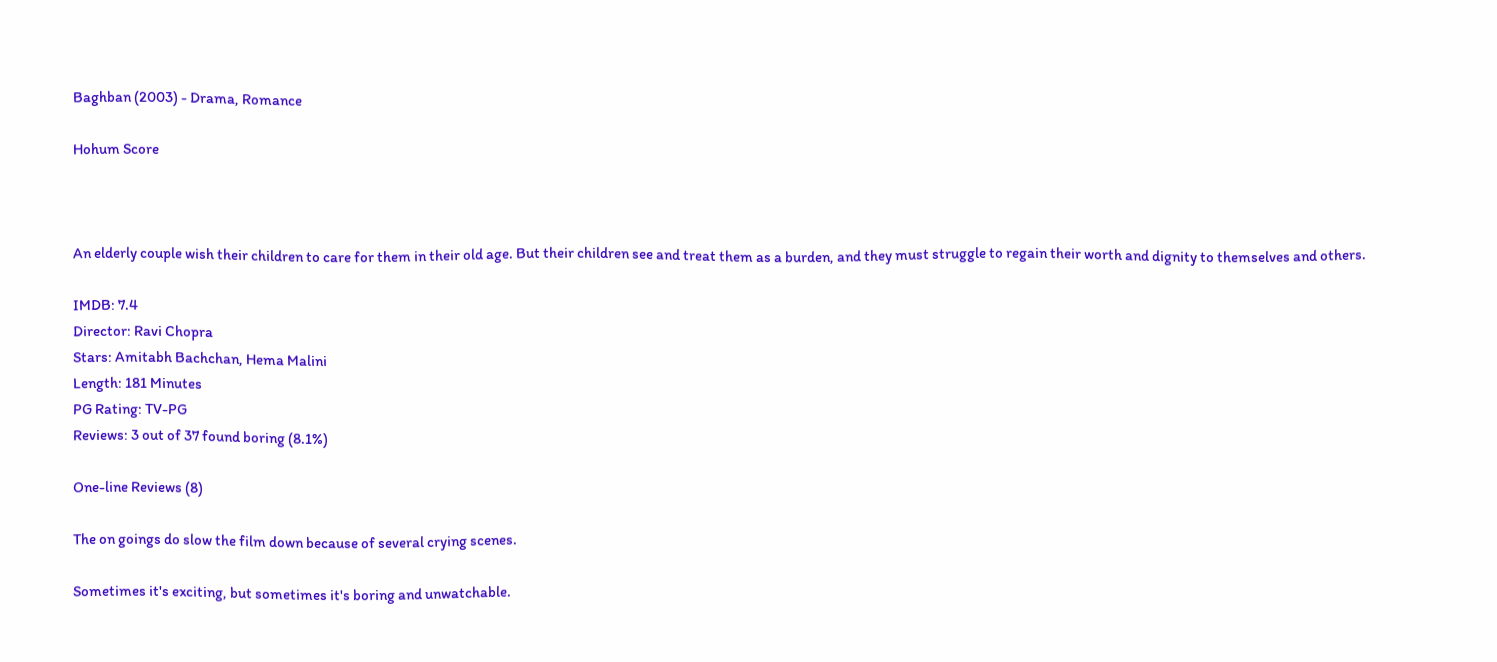Baghban (2003) - Drama, Romance

Hohum Score



An elderly couple wish their children to care for them in their old age. But their children see and treat them as a burden, and they must struggle to regain their worth and dignity to themselves and others.

IMDB: 7.4
Director: Ravi Chopra
Stars: Amitabh Bachchan, Hema Malini
Length: 181 Minutes
PG Rating: TV-PG
Reviews: 3 out of 37 found boring (8.1%)

One-line Reviews (8)

The on goings do slow the film down because of several crying scenes.

Sometimes it's exciting, but sometimes it's boring and unwatchable.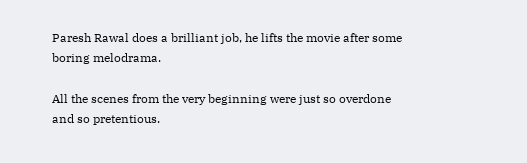Paresh Rawal does a brilliant job, he lifts the movie after some boring melodrama.

All the scenes from the very beginning were just so overdone and so pretentious.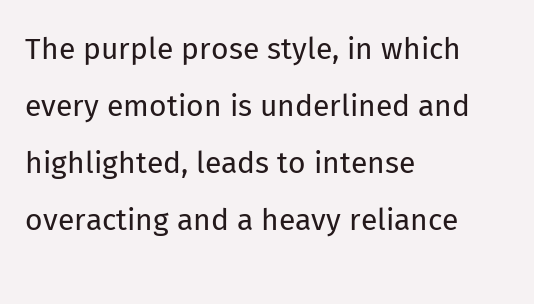The purple prose style, in which every emotion is underlined and highlighted, leads to intense overacting and a heavy reliance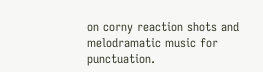on corny reaction shots and melodramatic music for punctuation.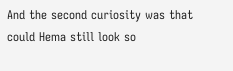And the second curiosity was that could Hema still look so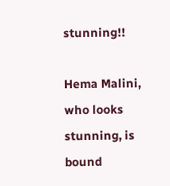stunning!!

Hema Malini, who looks stunning, is bound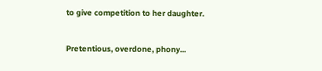to give competition to her daughter.

Pretentious, overdone, phony...